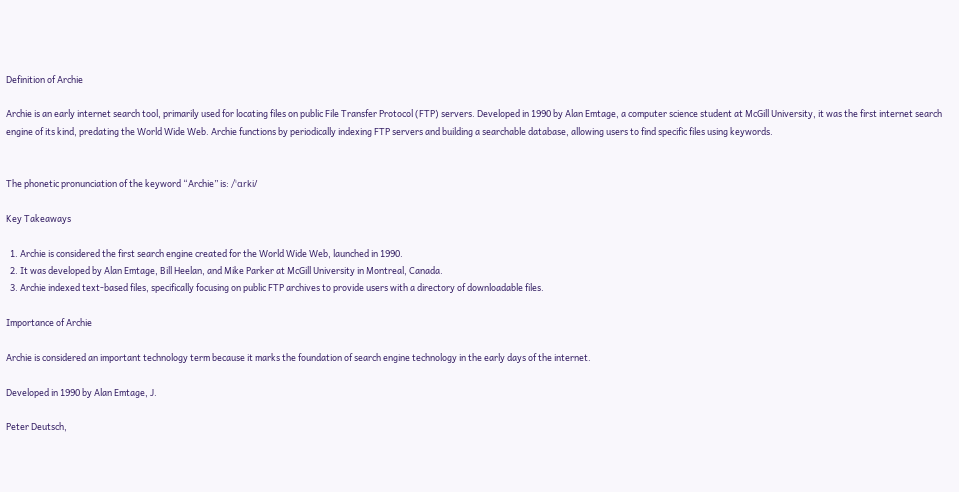Definition of Archie

Archie is an early internet search tool, primarily used for locating files on public File Transfer Protocol (FTP) servers. Developed in 1990 by Alan Emtage, a computer science student at McGill University, it was the first internet search engine of its kind, predating the World Wide Web. Archie functions by periodically indexing FTP servers and building a searchable database, allowing users to find specific files using keywords.


The phonetic pronunciation of the keyword “Archie” is: /ˈɑrki/

Key Takeaways

  1. Archie is considered the first search engine created for the World Wide Web, launched in 1990.
  2. It was developed by Alan Emtage, Bill Heelan, and Mike Parker at McGill University in Montreal, Canada.
  3. Archie indexed text-based files, specifically focusing on public FTP archives to provide users with a directory of downloadable files.

Importance of Archie

Archie is considered an important technology term because it marks the foundation of search engine technology in the early days of the internet.

Developed in 1990 by Alan Emtage, J.

Peter Deutsch,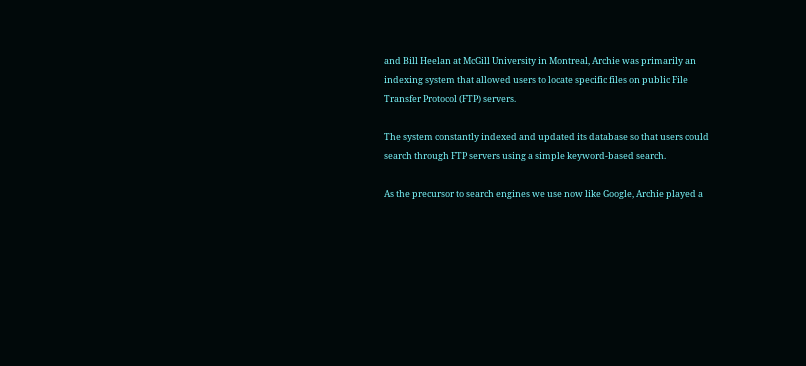and Bill Heelan at McGill University in Montreal, Archie was primarily an indexing system that allowed users to locate specific files on public File Transfer Protocol (FTP) servers.

The system constantly indexed and updated its database so that users could search through FTP servers using a simple keyword-based search.

As the precursor to search engines we use now like Google, Archie played a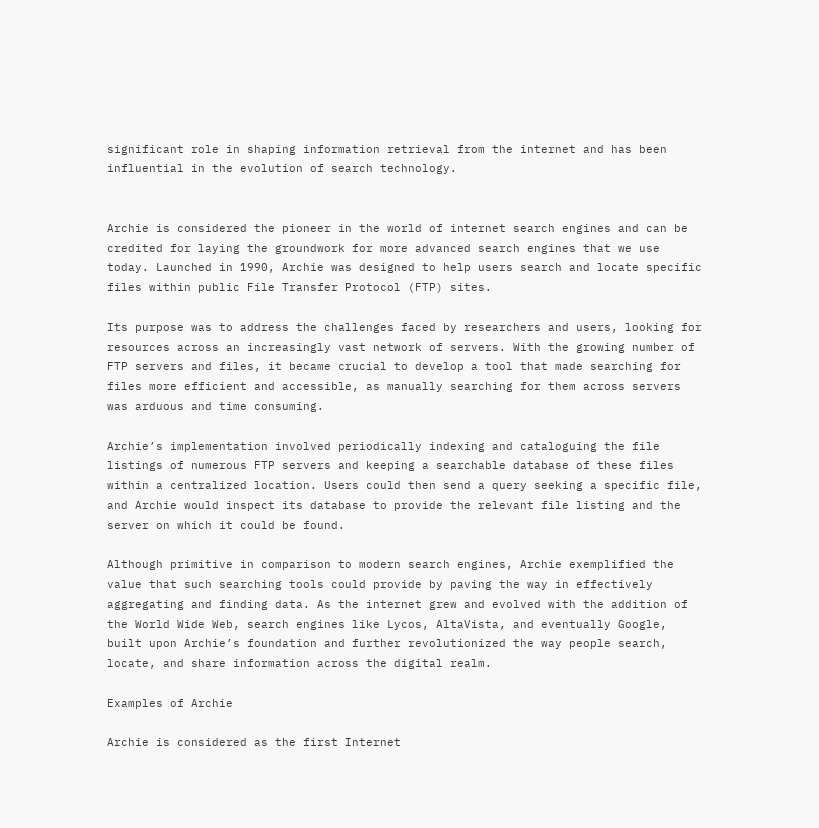significant role in shaping information retrieval from the internet and has been influential in the evolution of search technology.


Archie is considered the pioneer in the world of internet search engines and can be credited for laying the groundwork for more advanced search engines that we use today. Launched in 1990, Archie was designed to help users search and locate specific files within public File Transfer Protocol (FTP) sites.

Its purpose was to address the challenges faced by researchers and users, looking for resources across an increasingly vast network of servers. With the growing number of FTP servers and files, it became crucial to develop a tool that made searching for files more efficient and accessible, as manually searching for them across servers was arduous and time consuming.

Archie’s implementation involved periodically indexing and cataloguing the file listings of numerous FTP servers and keeping a searchable database of these files within a centralized location. Users could then send a query seeking a specific file, and Archie would inspect its database to provide the relevant file listing and the server on which it could be found.

Although primitive in comparison to modern search engines, Archie exemplified the value that such searching tools could provide by paving the way in effectively aggregating and finding data. As the internet grew and evolved with the addition of the World Wide Web, search engines like Lycos, AltaVista, and eventually Google, built upon Archie’s foundation and further revolutionized the way people search, locate, and share information across the digital realm.

Examples of Archie

Archie is considered as the first Internet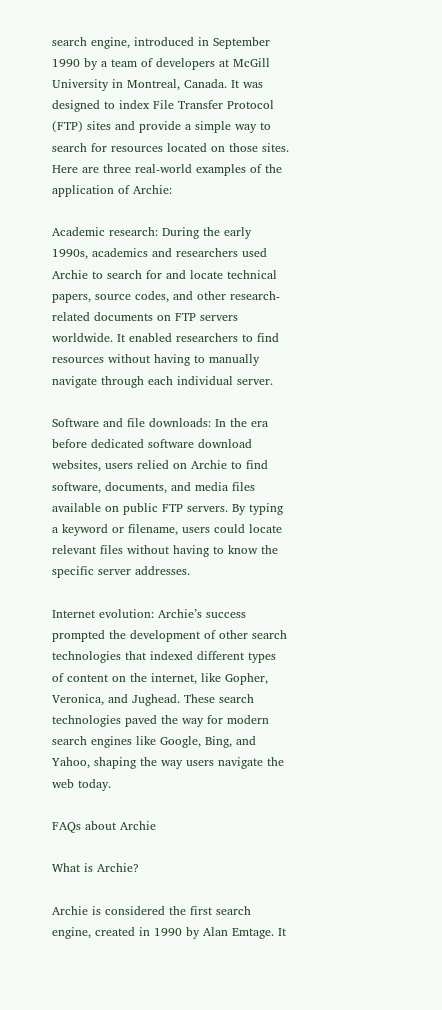search engine, introduced in September 1990 by a team of developers at McGill University in Montreal, Canada. It was designed to index File Transfer Protocol (FTP) sites and provide a simple way to search for resources located on those sites. Here are three real-world examples of the application of Archie:

Academic research: During the early 1990s, academics and researchers used Archie to search for and locate technical papers, source codes, and other research-related documents on FTP servers worldwide. It enabled researchers to find resources without having to manually navigate through each individual server.

Software and file downloads: In the era before dedicated software download websites, users relied on Archie to find software, documents, and media files available on public FTP servers. By typing a keyword or filename, users could locate relevant files without having to know the specific server addresses.

Internet evolution: Archie’s success prompted the development of other search technologies that indexed different types of content on the internet, like Gopher, Veronica, and Jughead. These search technologies paved the way for modern search engines like Google, Bing, and Yahoo, shaping the way users navigate the web today.

FAQs about Archie

What is Archie?

Archie is considered the first search engine, created in 1990 by Alan Emtage. It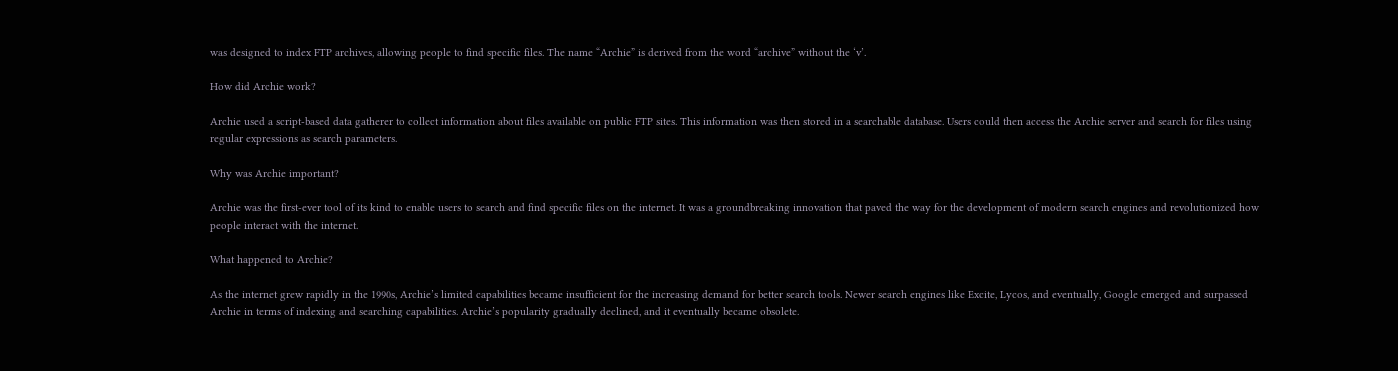was designed to index FTP archives, allowing people to find specific files. The name “Archie” is derived from the word “archive” without the ‘v’.

How did Archie work?

Archie used a script-based data gatherer to collect information about files available on public FTP sites. This information was then stored in a searchable database. Users could then access the Archie server and search for files using regular expressions as search parameters.

Why was Archie important?

Archie was the first-ever tool of its kind to enable users to search and find specific files on the internet. It was a groundbreaking innovation that paved the way for the development of modern search engines and revolutionized how people interact with the internet.

What happened to Archie?

As the internet grew rapidly in the 1990s, Archie’s limited capabilities became insufficient for the increasing demand for better search tools. Newer search engines like Excite, Lycos, and eventually, Google emerged and surpassed Archie in terms of indexing and searching capabilities. Archie’s popularity gradually declined, and it eventually became obsolete.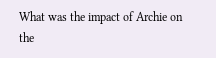What was the impact of Archie on the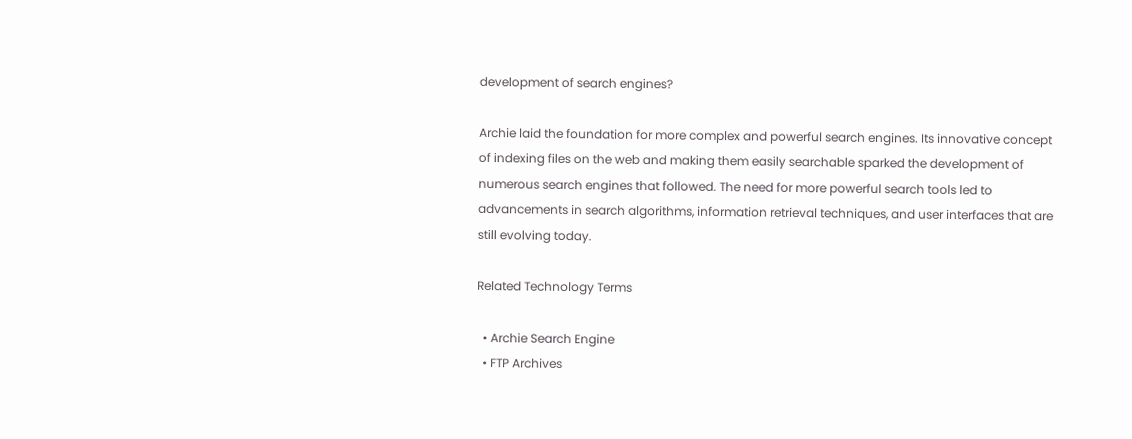development of search engines?

Archie laid the foundation for more complex and powerful search engines. Its innovative concept of indexing files on the web and making them easily searchable sparked the development of numerous search engines that followed. The need for more powerful search tools led to advancements in search algorithms, information retrieval techniques, and user interfaces that are still evolving today.

Related Technology Terms

  • Archie Search Engine
  • FTP Archives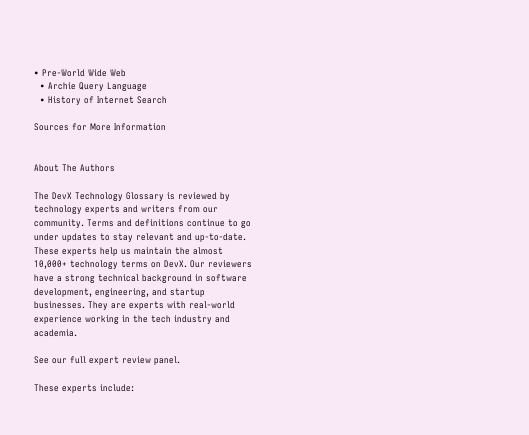• Pre-World Wide Web
  • Archie Query Language
  • History of Internet Search

Sources for More Information


About The Authors

The DevX Technology Glossary is reviewed by technology experts and writers from our community. Terms and definitions continue to go under updates to stay relevant and up-to-date. These experts help us maintain the almost 10,000+ technology terms on DevX. Our reviewers have a strong technical background in software development, engineering, and startup businesses. They are experts with real-world experience working in the tech industry and academia.

See our full expert review panel.

These experts include: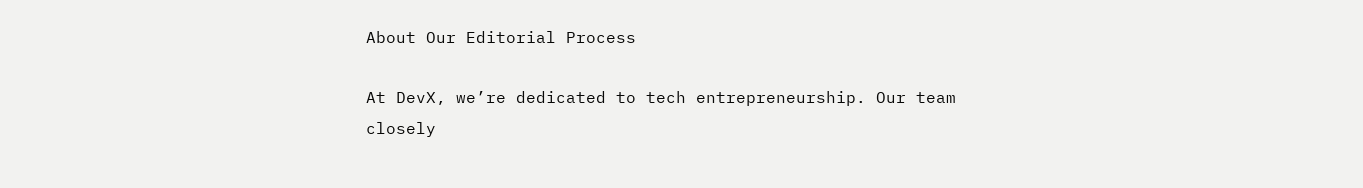About Our Editorial Process

At DevX, we’re dedicated to tech entrepreneurship. Our team closely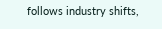follows industry shifts,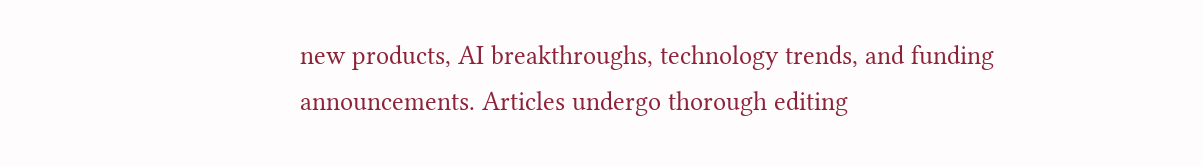new products, AI breakthroughs, technology trends, and funding announcements. Articles undergo thorough editing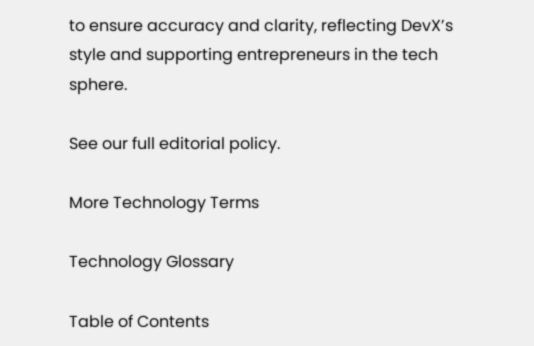to ensure accuracy and clarity, reflecting DevX’s style and supporting entrepreneurs in the tech sphere.

See our full editorial policy.

More Technology Terms

Technology Glossary

Table of Contents